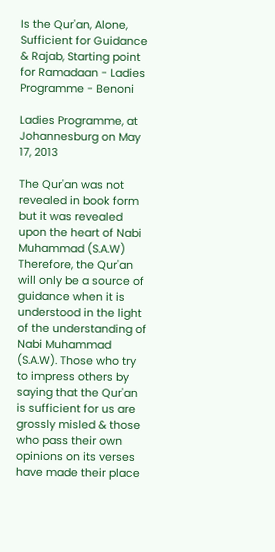Is the Qur'an, Alone, Sufficient for Guidance & Rajab, Starting point for Ramadaan - Ladies Programme - Benoni

Ladies Programme, at Johannesburg on May 17, 2013

The Qur'an was not revealed in book form but it was revealed upon the heart of Nabi Muhammad (S.A.W) Therefore, the Qur'an will only be a source of guidance when it is understood in the light of the understanding of Nabi Muhammad (S.A.W). Those who try to impress others by saying that the Qur'an is sufficient for us are grossly misled & those who pass their own opinions on its verses have made their place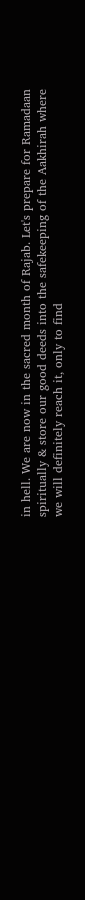in hell. We are now in the sacred month of Rajab. Let's prepare for Ramadaan spiritually & store our good deeds into the safekeeping of the Aakhirah where we will definitely reach it, only to find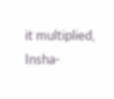it multiplied, Insha-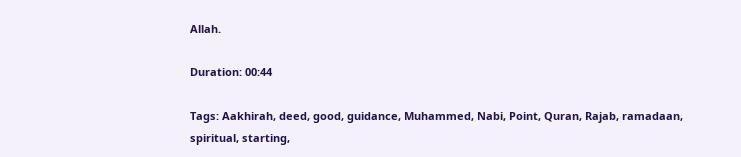Allah.

Duration: 00:44

Tags: Aakhirah, deed, good, guidance, Muhammed, Nabi, Point, Quran, Rajab, ramadaan, spiritual, starting,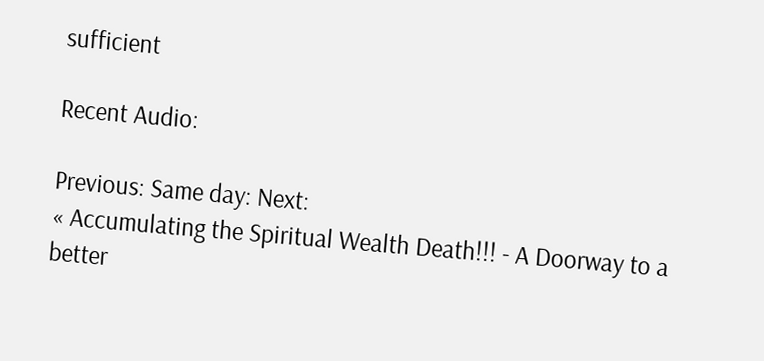sufficient

Recent Audio:

Previous: Same day: Next:
« Accumulating the Spiritual Wealth Death!!! - A Doorway to a better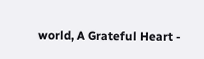world, A Grateful Heart -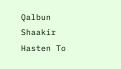Qalbun Shaakir Hasten To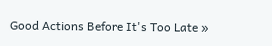Good Actions Before It's Too Late »